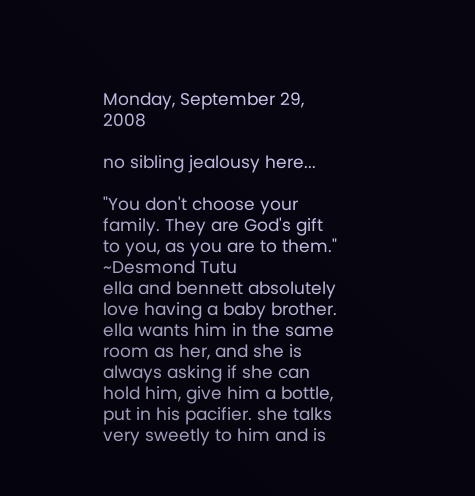Monday, September 29, 2008

no sibling jealousy here...

"You don't choose your family. They are God's gift to you, as you are to them."
~Desmond Tutu
ella and bennett absolutely love having a baby brother. ella wants him in the same room as her, and she is always asking if she can hold him, give him a bottle, put in his pacifier. she talks very sweetly to him and is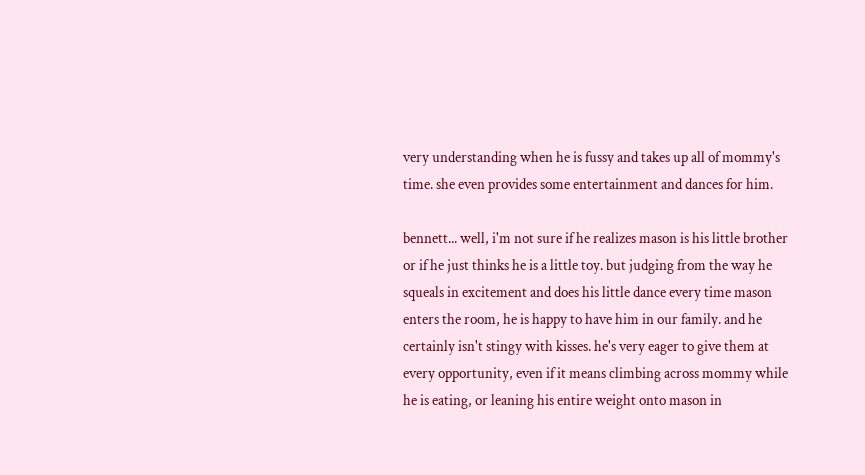very understanding when he is fussy and takes up all of mommy's time. she even provides some entertainment and dances for him.

bennett... well, i'm not sure if he realizes mason is his little brother or if he just thinks he is a little toy. but judging from the way he squeals in excitement and does his little dance every time mason enters the room, he is happy to have him in our family. and he certainly isn't stingy with kisses. he's very eager to give them at every opportunity, even if it means climbing across mommy while he is eating, or leaning his entire weight onto mason in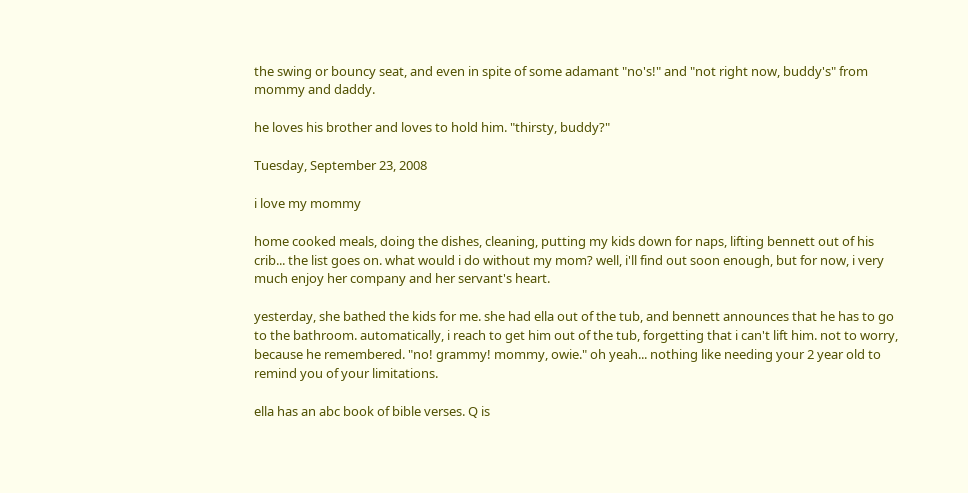the swing or bouncy seat, and even in spite of some adamant "no's!" and "not right now, buddy's" from mommy and daddy.

he loves his brother and loves to hold him. "thirsty, buddy?"

Tuesday, September 23, 2008

i love my mommy

home cooked meals, doing the dishes, cleaning, putting my kids down for naps, lifting bennett out of his crib... the list goes on. what would i do without my mom? well, i'll find out soon enough, but for now, i very much enjoy her company and her servant's heart.

yesterday, she bathed the kids for me. she had ella out of the tub, and bennett announces that he has to go to the bathroom. automatically, i reach to get him out of the tub, forgetting that i can't lift him. not to worry, because he remembered. "no! grammy! mommy, owie." oh yeah... nothing like needing your 2 year old to remind you of your limitations.

ella has an abc book of bible verses. Q is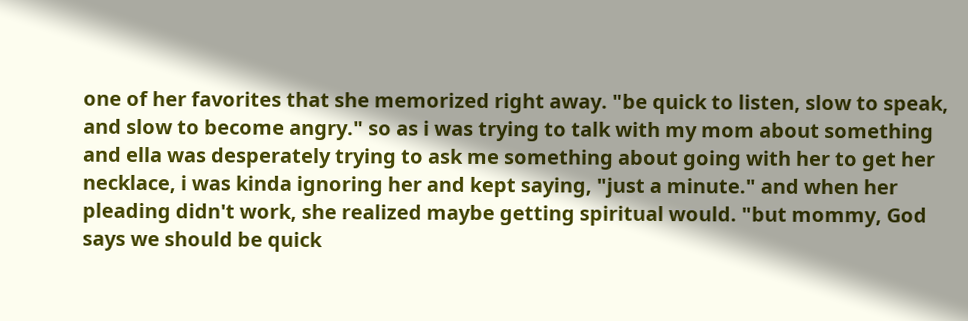one of her favorites that she memorized right away. "be quick to listen, slow to speak, and slow to become angry." so as i was trying to talk with my mom about something and ella was desperately trying to ask me something about going with her to get her necklace, i was kinda ignoring her and kept saying, "just a minute." and when her pleading didn't work, she realized maybe getting spiritual would. "but mommy, God says we should be quick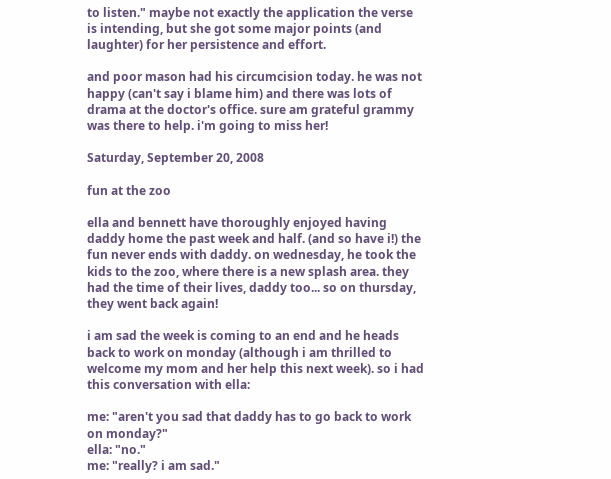to listen." maybe not exactly the application the verse is intending, but she got some major points (and laughter) for her persistence and effort.

and poor mason had his circumcision today. he was not happy (can't say i blame him) and there was lots of drama at the doctor's office. sure am grateful grammy was there to help. i'm going to miss her!

Saturday, September 20, 2008

fun at the zoo

ella and bennett have thoroughly enjoyed having daddy home the past week and half. (and so have i!) the fun never ends with daddy. on wednesday, he took the kids to the zoo, where there is a new splash area. they had the time of their lives, daddy too... so on thursday, they went back again!

i am sad the week is coming to an end and he heads back to work on monday (although i am thrilled to welcome my mom and her help this next week). so i had this conversation with ella:

me: "aren't you sad that daddy has to go back to work on monday?"
ella: "no."
me: "really? i am sad."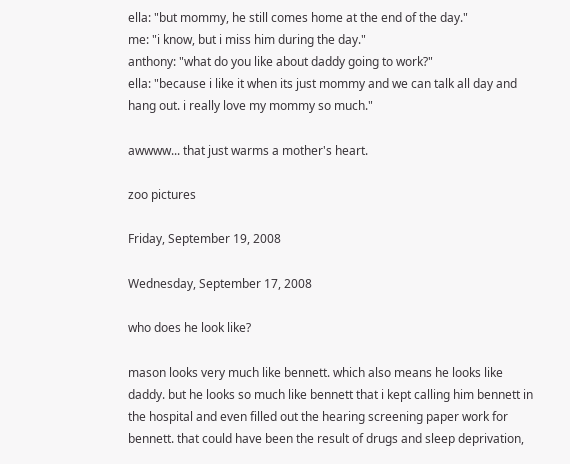ella: "but mommy, he still comes home at the end of the day."
me: "i know, but i miss him during the day."
anthony: "what do you like about daddy going to work?"
ella: "because i like it when its just mommy and we can talk all day and hang out. i really love my mommy so much."

awwww... that just warms a mother's heart.

zoo pictures

Friday, September 19, 2008

Wednesday, September 17, 2008

who does he look like?

mason looks very much like bennett. which also means he looks like daddy. but he looks so much like bennett that i kept calling him bennett in the hospital and even filled out the hearing screening paper work for bennett. that could have been the result of drugs and sleep deprivation,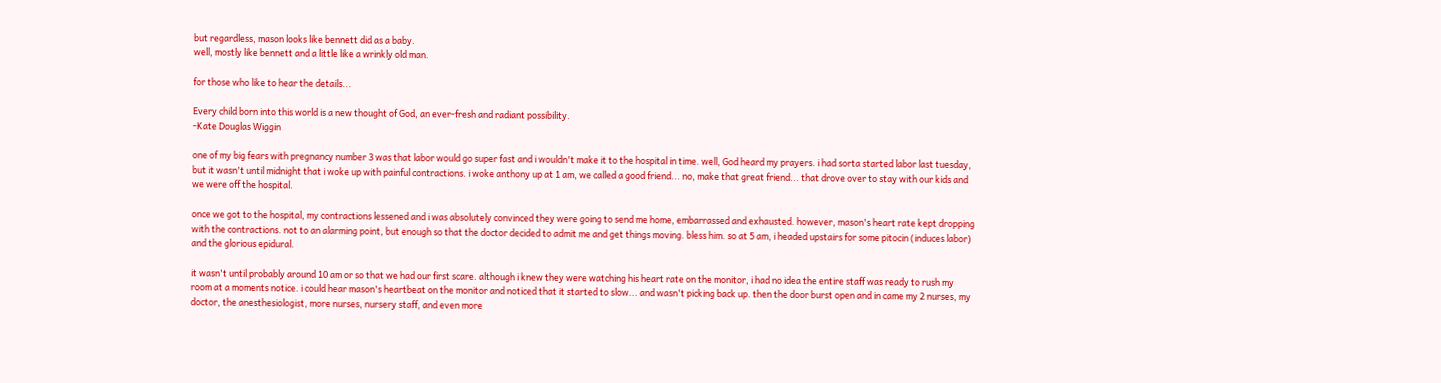but regardless, mason looks like bennett did as a baby.
well, mostly like bennett and a little like a wrinkly old man.

for those who like to hear the details...

Every child born into this world is a new thought of God, an ever-fresh and radiant possibility.
-Kate Douglas Wiggin

one of my big fears with pregnancy number 3 was that labor would go super fast and i wouldn't make it to the hospital in time. well, God heard my prayers. i had sorta started labor last tuesday, but it wasn't until midnight that i woke up with painful contractions. i woke anthony up at 1 am, we called a good friend... no, make that great friend... that drove over to stay with our kids and we were off the hospital.

once we got to the hospital, my contractions lessened and i was absolutely convinced they were going to send me home, embarrassed and exhausted. however, mason's heart rate kept dropping with the contractions. not to an alarming point, but enough so that the doctor decided to admit me and get things moving. bless him. so at 5 am, i headed upstairs for some pitocin (induces labor) and the glorious epidural.

it wasn't until probably around 10 am or so that we had our first scare. although i knew they were watching his heart rate on the monitor, i had no idea the entire staff was ready to rush my room at a moments notice. i could hear mason's heartbeat on the monitor and noticed that it started to slow... and wasn't picking back up. then the door burst open and in came my 2 nurses, my doctor, the anesthesiologist, more nurses, nursery staff, and even more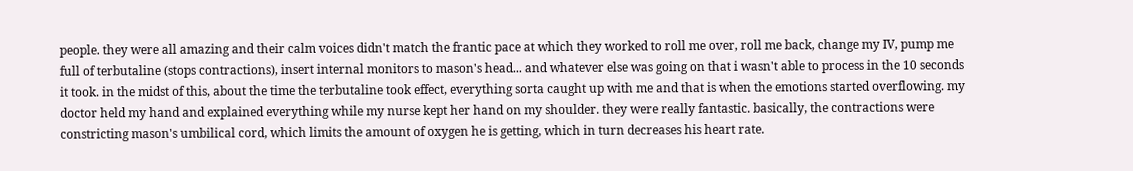people. they were all amazing and their calm voices didn't match the frantic pace at which they worked to roll me over, roll me back, change my IV, pump me full of terbutaline (stops contractions), insert internal monitors to mason's head... and whatever else was going on that i wasn't able to process in the 10 seconds it took. in the midst of this, about the time the terbutaline took effect, everything sorta caught up with me and that is when the emotions started overflowing. my doctor held my hand and explained everything while my nurse kept her hand on my shoulder. they were really fantastic. basically, the contractions were constricting mason's umbilical cord, which limits the amount of oxygen he is getting, which in turn decreases his heart rate.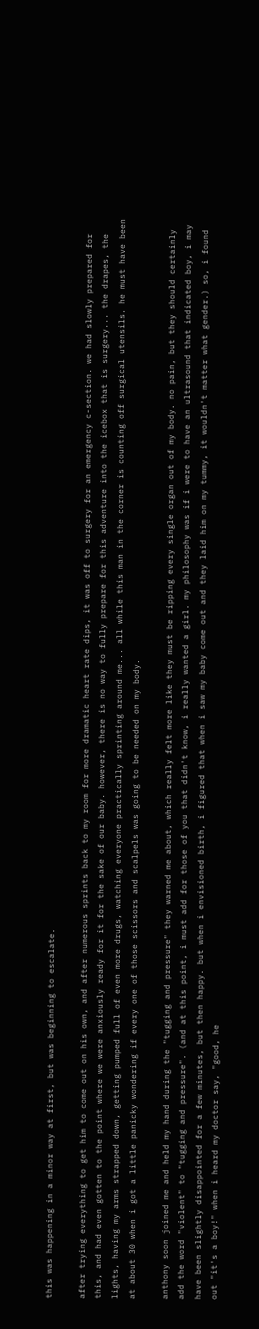this was happening in a minor way at first, but was beginning to escalate.

after trying everything to get him to come out on his own, and after numerous sprints back to my room for more dramatic heart rate dips, it was off to surgery for an emergency c-section. we had slowly prepared for this, and had even gotten to the point where we were anxiously ready for it for the sake of our baby. however, there is no way to fully prepare for this adventure into the icebox that is surgery... the drapes, the lights, having my arms strapped down, getting pumped full of even more drugs, watching everyone practically sprinting around me... all while this man in the corner is counting off surgical utensils. he must have been at about 30 when i got a little panicky wondering if every one of those scissors and scalpels was going to be needed on my body.

anthony soon joined me and held my hand during the "tugging and pressure" they warned me about, which really felt more like they must be ripping every single organ out of my body. no pain, but they should certainly add the word "violent" to "tugging and pressure". (and at this point, i must add for those of you that didn't know, i really wanted a girl. my philosophy was if i were to have an ultrasound that indicated boy, i may have been slightly disappointed for a few minutes, but then happy. but when i envisioned birth, i figured that when i saw my baby come out and they laid him on my tummy, it wouldn't matter what gender.) so, i found out "it's a boy!" when i heard my doctor say, "good, he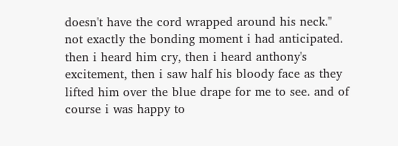doesn't have the cord wrapped around his neck." not exactly the bonding moment i had anticipated. then i heard him cry, then i heard anthony's excitement, then i saw half his bloody face as they lifted him over the blue drape for me to see. and of course i was happy to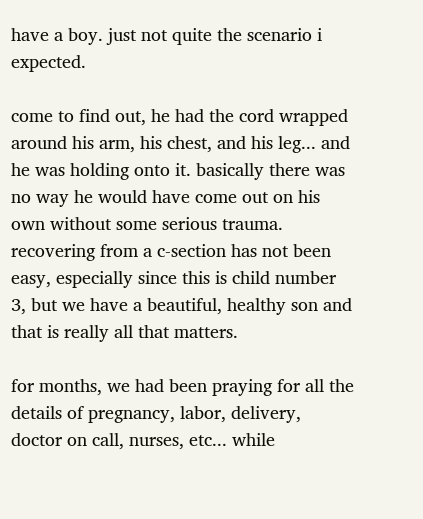have a boy. just not quite the scenario i expected.

come to find out, he had the cord wrapped around his arm, his chest, and his leg... and he was holding onto it. basically there was no way he would have come out on his own without some serious trauma. recovering from a c-section has not been easy, especially since this is child number 3, but we have a beautiful, healthy son and that is really all that matters.

for months, we had been praying for all the details of pregnancy, labor, delivery, doctor on call, nurses, etc... while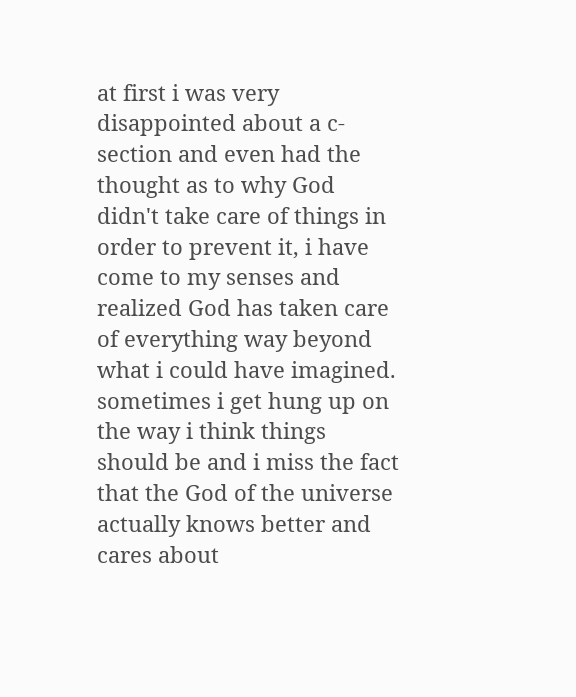at first i was very disappointed about a c-section and even had the thought as to why God didn't take care of things in order to prevent it, i have come to my senses and realized God has taken care of everything way beyond what i could have imagined. sometimes i get hung up on the way i think things should be and i miss the fact that the God of the universe actually knows better and cares about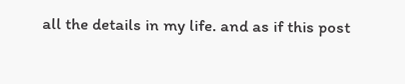all the details in my life. and as if this post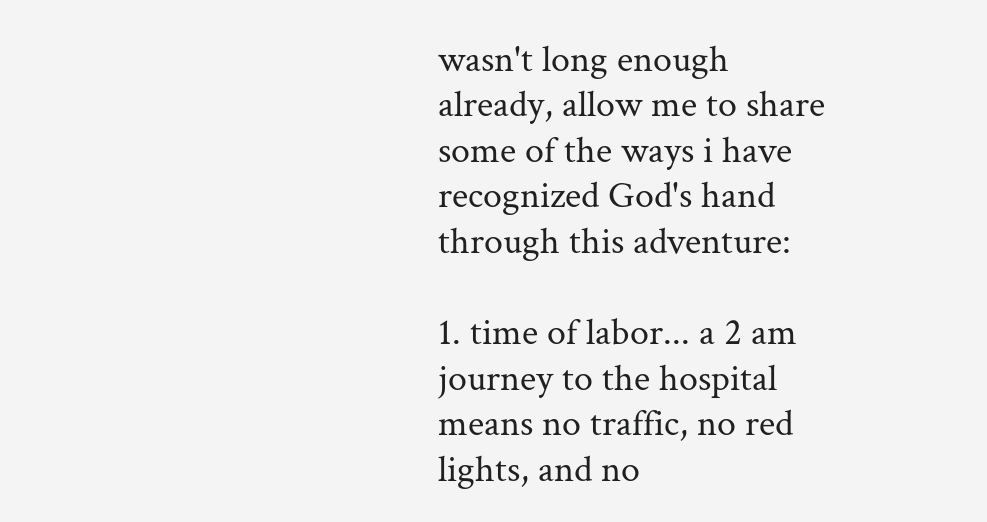wasn't long enough already, allow me to share some of the ways i have recognized God's hand through this adventure:

1. time of labor... a 2 am journey to the hospital means no traffic, no red lights, and no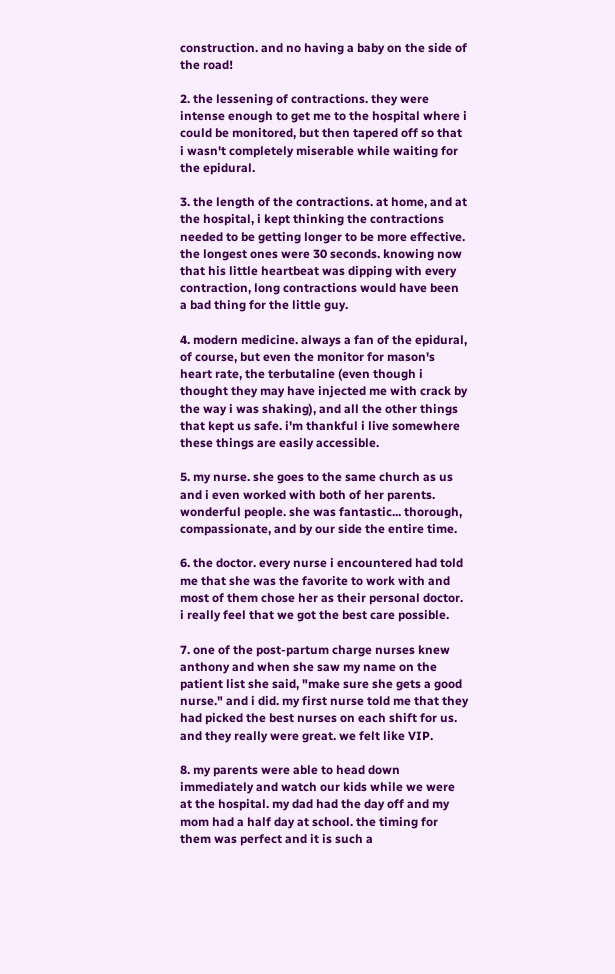construction. and no having a baby on the side of the road!

2. the lessening of contractions. they were intense enough to get me to the hospital where i could be monitored, but then tapered off so that i wasn't completely miserable while waiting for the epidural.

3. the length of the contractions. at home, and at the hospital, i kept thinking the contractions needed to be getting longer to be more effective. the longest ones were 30 seconds. knowing now that his little heartbeat was dipping with every contraction, long contractions would have been a bad thing for the little guy.

4. modern medicine. always a fan of the epidural, of course, but even the monitor for mason's heart rate, the terbutaline (even though i thought they may have injected me with crack by the way i was shaking), and all the other things that kept us safe. i'm thankful i live somewhere these things are easily accessible.

5. my nurse. she goes to the same church as us and i even worked with both of her parents. wonderful people. she was fantastic... thorough, compassionate, and by our side the entire time.

6. the doctor. every nurse i encountered had told me that she was the favorite to work with and most of them chose her as their personal doctor. i really feel that we got the best care possible.

7. one of the post-partum charge nurses knew anthony and when she saw my name on the patient list she said, "make sure she gets a good nurse." and i did. my first nurse told me that they had picked the best nurses on each shift for us. and they really were great. we felt like VIP.

8. my parents were able to head down immediately and watch our kids while we were at the hospital. my dad had the day off and my mom had a half day at school. the timing for them was perfect and it is such a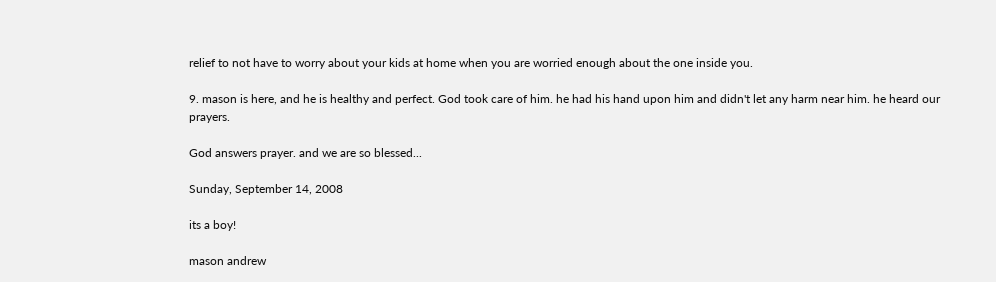relief to not have to worry about your kids at home when you are worried enough about the one inside you.

9. mason is here, and he is healthy and perfect. God took care of him. he had his hand upon him and didn't let any harm near him. he heard our prayers.

God answers prayer. and we are so blessed...

Sunday, September 14, 2008

its a boy!

mason andrew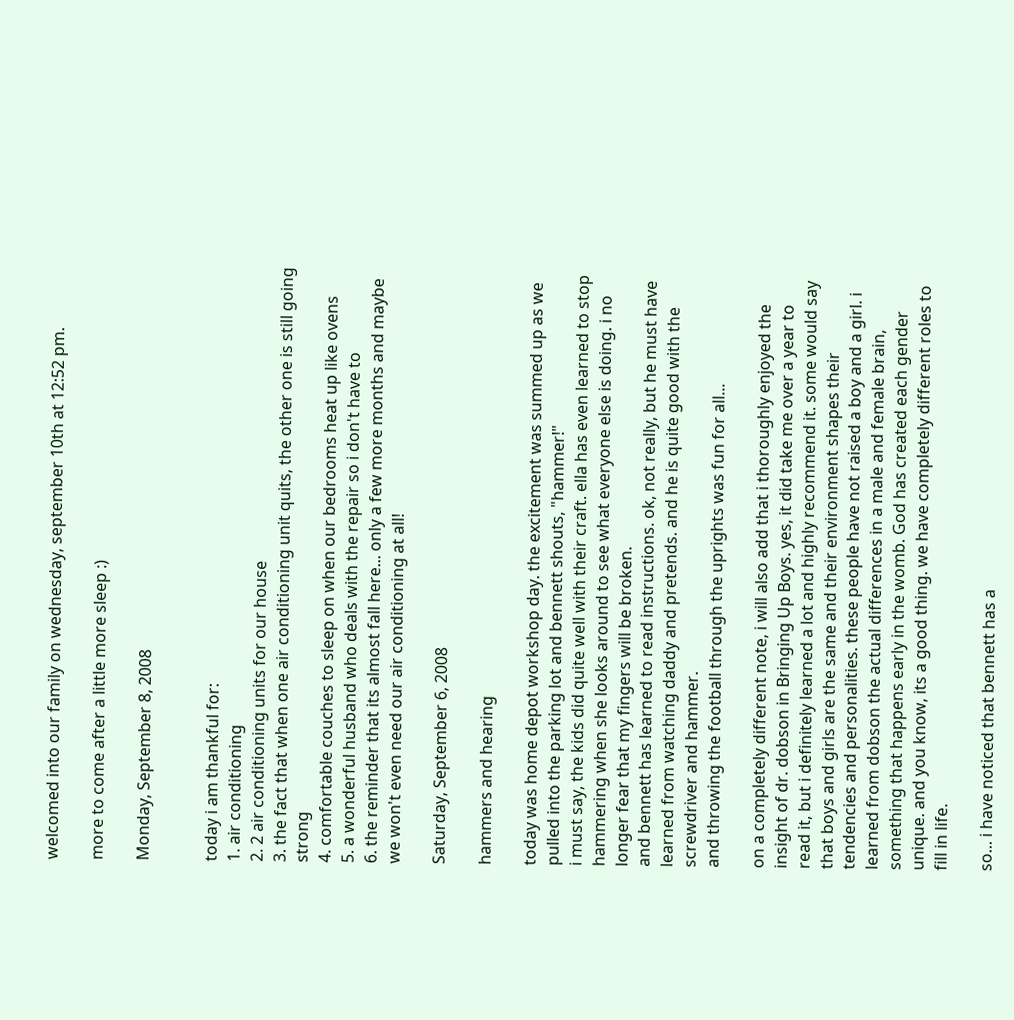welcomed into our family on wednesday, september 10th at 12:52 pm.

more to come after a little more sleep :)

Monday, September 8, 2008


today i am thankful for:
1. air conditioning
2. 2 air conditioning units for our house
3. the fact that when one air conditioning unit quits, the other one is still going strong
4. comfortable couches to sleep on when our bedrooms heat up like ovens
5. a wonderful husband who deals with the repair so i don't have to
6. the reminder that its almost fall here... only a few more months and maybe we won't even need our air conditioning at all!

Saturday, September 6, 2008

hammers and hearing

today was home depot workshop day. the excitement was summed up as we pulled into the parking lot and bennett shouts, "hammer!"
i must say, the kids did quite well with their craft. ella has even learned to stop hammering when she looks around to see what everyone else is doing. i no longer fear that my fingers will be broken.
and bennett has learned to read instructions. ok, not really, but he must have learned from watching daddy and pretends. and he is quite good with the screwdriver and hammer.
and throwing the football through the uprights was fun for all...

on a completely different note, i will also add that i thoroughly enjoyed the insight of dr. dobson in Bringing Up Boys. yes, it did take me over a year to read it, but i definitely learned a lot and highly recommend it. some would say that boys and girls are the same and their environment shapes their tendencies and personalities. these people have not raised a boy and a girl. i learned from dobson the actual differences in a male and female brain, something that happens early in the womb. God has created each gender unique. and you know, its a good thing. we have completely different roles to fill in life.

so... i have noticed that bennett has a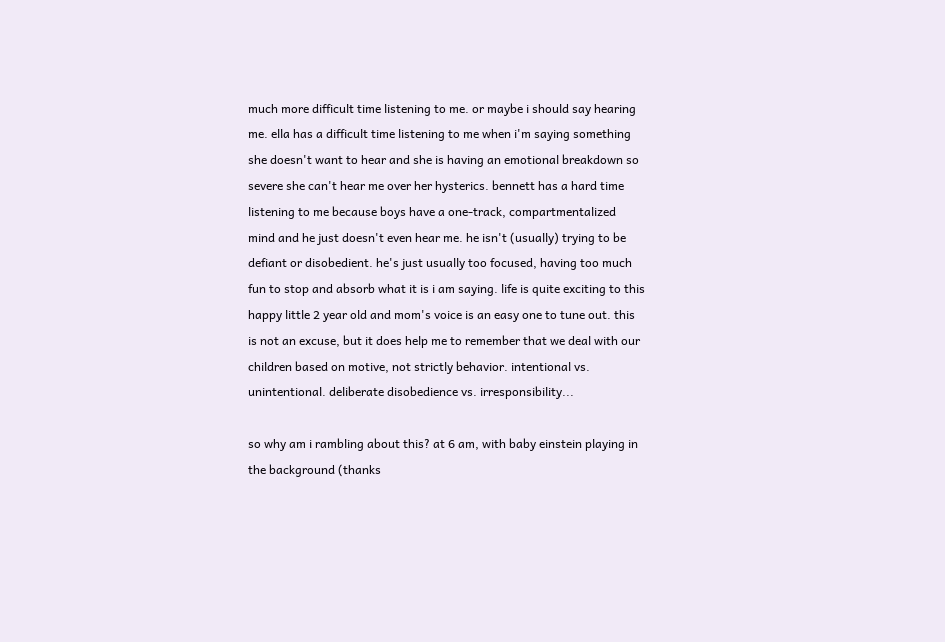much more difficult time listening to me. or maybe i should say hearing me. ella has a difficult time listening to me when i'm saying something she doesn't want to hear and she is having an emotional breakdown so severe she can't hear me over her hysterics. bennett has a hard time listening to me because boys have a one-track, compartmentalized mind and he just doesn't even hear me. he isn't (usually) trying to be defiant or disobedient. he's just usually too focused, having too much fun to stop and absorb what it is i am saying. life is quite exciting to this happy little 2 year old and mom's voice is an easy one to tune out. this is not an excuse, but it does help me to remember that we deal with our children based on motive, not strictly behavior. intentional vs. unintentional. deliberate disobedience vs. irresponsibility...

so why am i rambling about this? at 6 am, with baby einstein playing in the background (thanks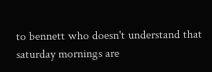to bennett who doesn't understand that saturday mornings are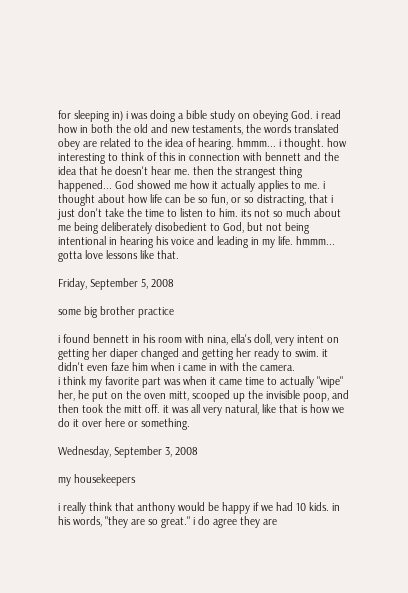for sleeping in) i was doing a bible study on obeying God. i read how in both the old and new testaments, the words translated obey are related to the idea of hearing. hmmm... i thought. how interesting to think of this in connection with bennett and the idea that he doesn't hear me. then the strangest thing happened... God showed me how it actually applies to me. i thought about how life can be so fun, or so distracting, that i just don't take the time to listen to him. its not so much about me being deliberately disobedient to God, but not being intentional in hearing his voice and leading in my life. hmmm... gotta love lessons like that.

Friday, September 5, 2008

some big brother practice

i found bennett in his room with nina, ella's doll, very intent on getting her diaper changed and getting her ready to swim. it didn't even faze him when i came in with the camera.
i think my favorite part was when it came time to actually "wipe" her, he put on the oven mitt, scooped up the invisible poop, and then took the mitt off. it was all very natural, like that is how we do it over here or something.

Wednesday, September 3, 2008

my housekeepers

i really think that anthony would be happy if we had 10 kids. in his words, "they are so great." i do agree they are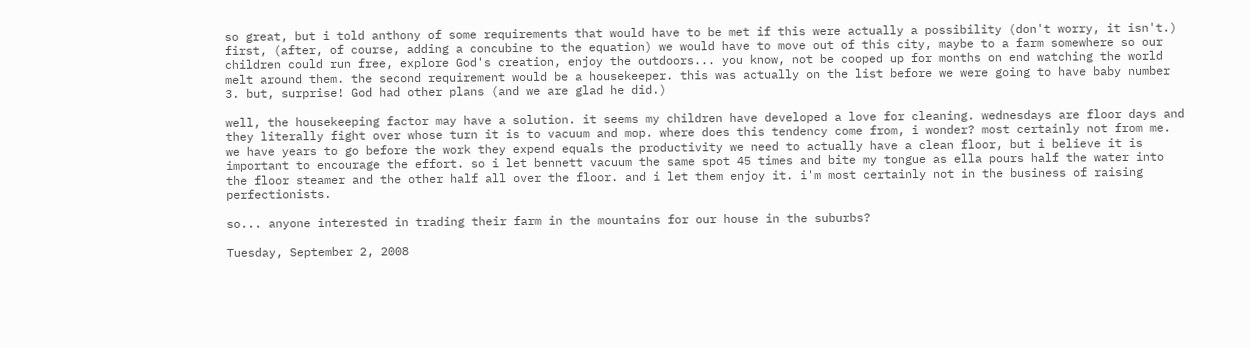so great, but i told anthony of some requirements that would have to be met if this were actually a possibility (don't worry, it isn't.) first, (after, of course, adding a concubine to the equation) we would have to move out of this city, maybe to a farm somewhere so our children could run free, explore God's creation, enjoy the outdoors... you know, not be cooped up for months on end watching the world melt around them. the second requirement would be a housekeeper. this was actually on the list before we were going to have baby number 3. but, surprise! God had other plans (and we are glad he did.)

well, the housekeeping factor may have a solution. it seems my children have developed a love for cleaning. wednesdays are floor days and they literally fight over whose turn it is to vacuum and mop. where does this tendency come from, i wonder? most certainly not from me.
we have years to go before the work they expend equals the productivity we need to actually have a clean floor, but i believe it is important to encourage the effort. so i let bennett vacuum the same spot 45 times and bite my tongue as ella pours half the water into the floor steamer and the other half all over the floor. and i let them enjoy it. i'm most certainly not in the business of raising perfectionists.

so... anyone interested in trading their farm in the mountains for our house in the suburbs?

Tuesday, September 2, 2008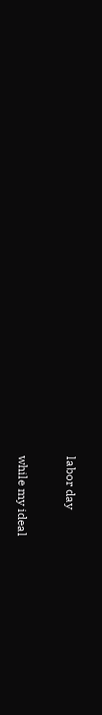labor day

while my ideal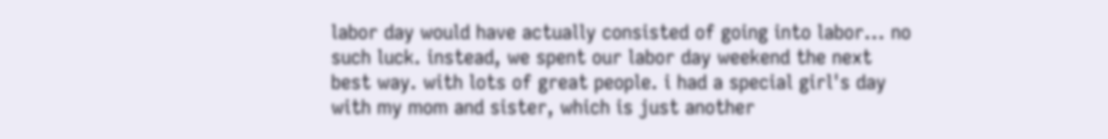labor day would have actually consisted of going into labor... no such luck. instead, we spent our labor day weekend the next best way. with lots of great people. i had a special girl's day with my mom and sister, which is just another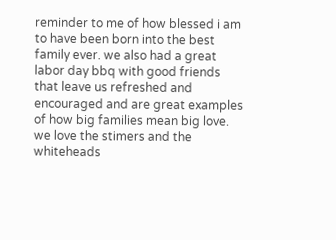reminder to me of how blessed i am to have been born into the best family ever. we also had a great labor day bbq with good friends that leave us refreshed and encouraged and are great examples of how big families mean big love. we love the stimers and the whiteheads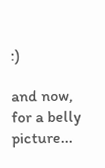:)

and now, for a belly picture...